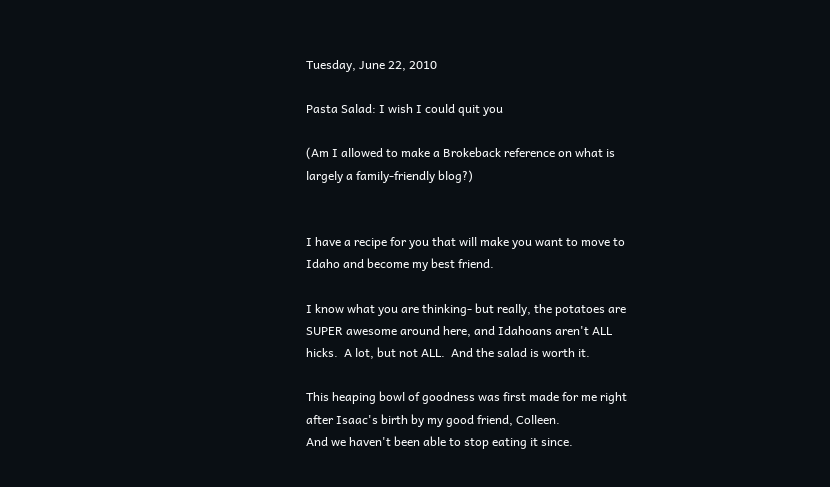Tuesday, June 22, 2010

Pasta Salad: I wish I could quit you

(Am I allowed to make a Brokeback reference on what is largely a family-friendly blog?)


I have a recipe for you that will make you want to move to Idaho and become my best friend.

I know what you are thinking- but really, the potatoes are SUPER awesome around here, and Idahoans aren't ALL hicks.  A lot, but not ALL.  And the salad is worth it.

This heaping bowl of goodness was first made for me right after Isaac's birth by my good friend, Colleen.
And we haven't been able to stop eating it since.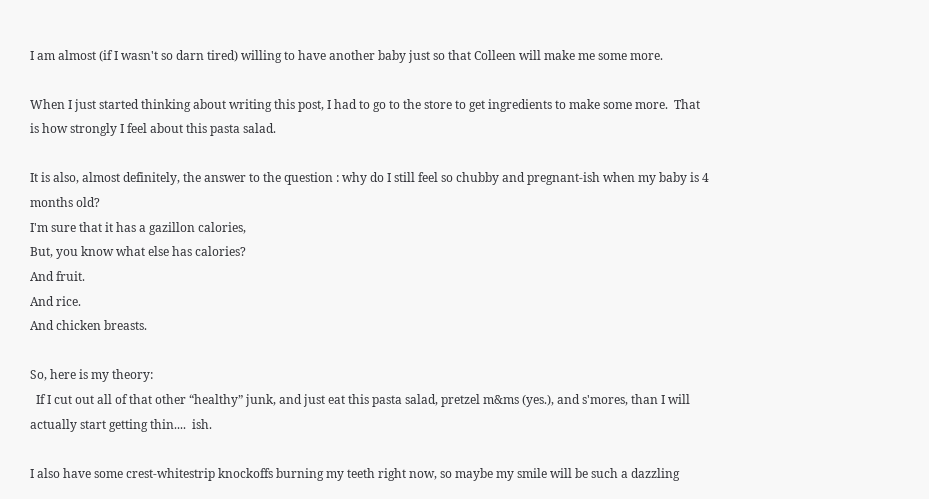I am almost (if I wasn't so darn tired) willing to have another baby just so that Colleen will make me some more.

When I just started thinking about writing this post, I had to go to the store to get ingredients to make some more.  That is how strongly I feel about this pasta salad.

It is also, almost definitely, the answer to the question : why do I still feel so chubby and pregnant-ish when my baby is 4 months old?
I'm sure that it has a gazillon calories,
But, you know what else has calories?
And fruit.
And rice.
And chicken breasts.

So, here is my theory:
  If I cut out all of that other “healthy” junk, and just eat this pasta salad, pretzel m&ms (yes.), and s'mores, than I will actually start getting thin....  ish.

I also have some crest-whitestrip knockoffs burning my teeth right now, so maybe my smile will be such a dazzling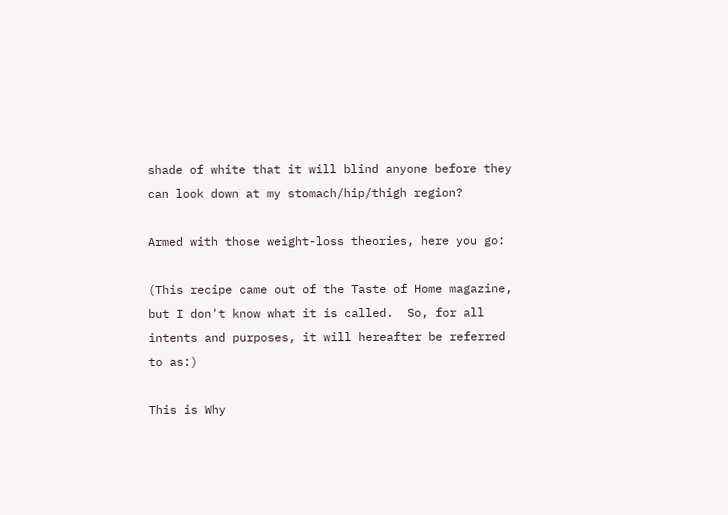shade of white that it will blind anyone before they can look down at my stomach/hip/thigh region?

Armed with those weight-loss theories, here you go:

(This recipe came out of the Taste of Home magazine, but I don't know what it is called.  So, for all intents and purposes, it will hereafter be referred to as:)

This is Why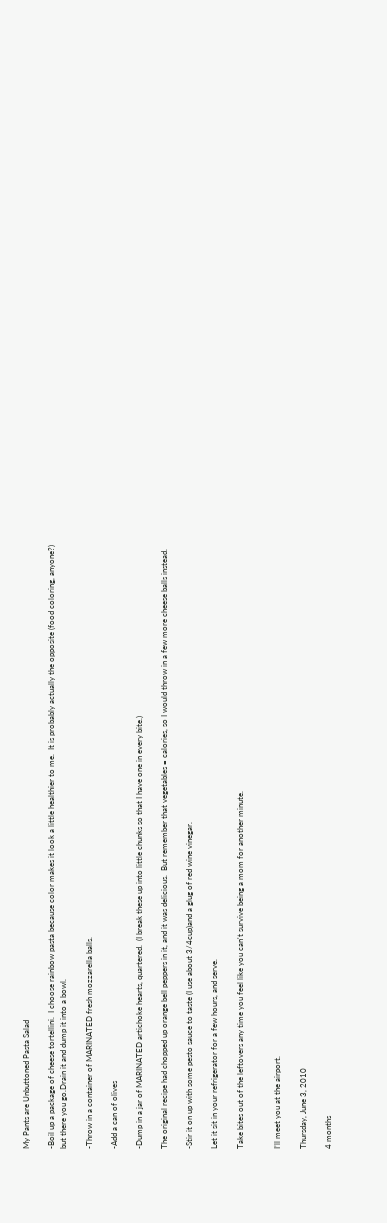My Pants are Unbuttoned Pasta Salad

-Boil up a package of cheese tortellini.  I choose rainbow pasta because color makes it look a little healthier to me.  It is probably actually the opposite (food coloring, anyone?) but there you go.Drain it and dump it into a bowl.

-Throw in a container of MARINATED fresh mozzarella balls.

-Add a can of olives

-Dump in a jar of MARINATED artichoke hearts, quartered.  (I break these up into little chunks so that I have one in every bite.)

The original recipe had chopped up orange bell peppers in it, and it was delicious.  But remember that vegetables = calories, so I would throw in a few more cheese balls instead.

-Stir it on up with some pesto sauce to taste (I use about 3/4cup)and a glug of red wine vinegar.

Let it sit in your refrigerator for a few hours, and serve.

Take bites out of the leftovers any time you feel like you can't survive being a mom for another minute.


I’ll meet you at the airport.

Thursday, June 3, 2010

4 months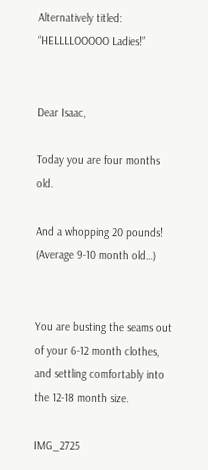Alternatively titled: “HELLLLOOOOO Ladies!”


Dear Isaac,

Today you are four months old.

And a whopping 20 pounds!  (Average 9-10 month old…)


You are busting the seams out of your 6-12 month clothes, and settling comfortably into the 12-18 month size.

IMG_2725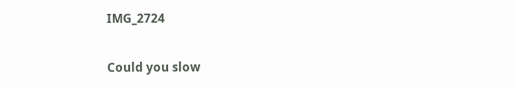IMG_2724

Could you slow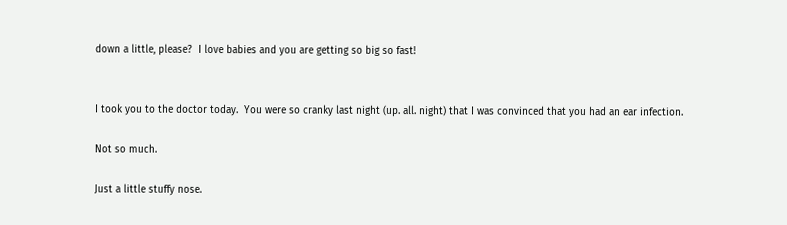down a little, please?  I love babies and you are getting so big so fast!


I took you to the doctor today.  You were so cranky last night (up. all. night) that I was convinced that you had an ear infection.

Not so much.

Just a little stuffy nose.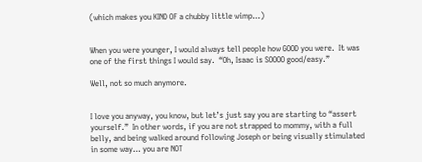(which makes you KIND OF a chubby little wimp…)


When you were younger, I would always tell people how GOOD you were.  It was one of the first things I would say.  “Oh, Isaac is SOOOO good/easy.”

Well, not so much anymore.


I love you anyway, you know, but let’s just say you are starting to “assert yourself.”  In other words, if you are not strapped to mommy, with a full belly, and being walked around following Joseph or being visually stimulated in some way… you are NOT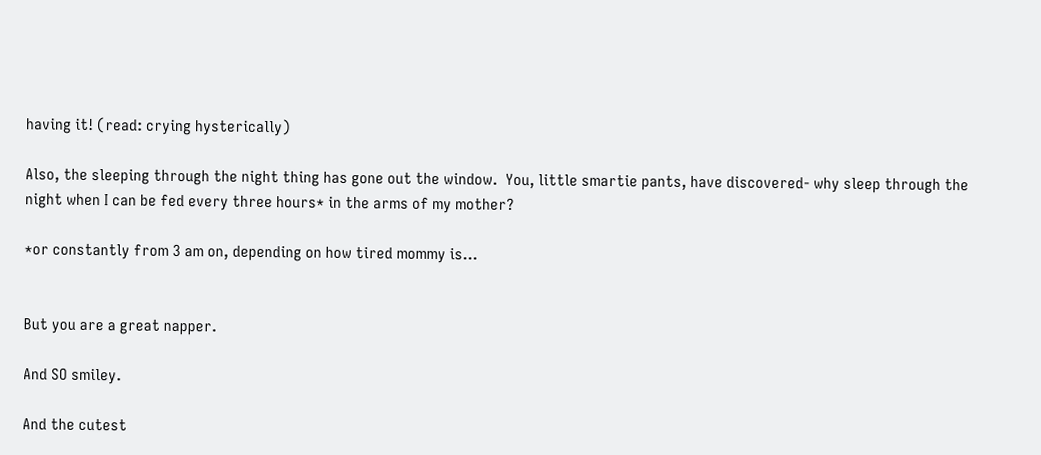having it! (read: crying hysterically)

Also, the sleeping through the night thing has gone out the window.  You, little smartie pants, have discovered- why sleep through the night when I can be fed every three hours* in the arms of my mother?

*or constantly from 3 am on, depending on how tired mommy is…


But you are a great napper.

And SO smiley.

And the cutest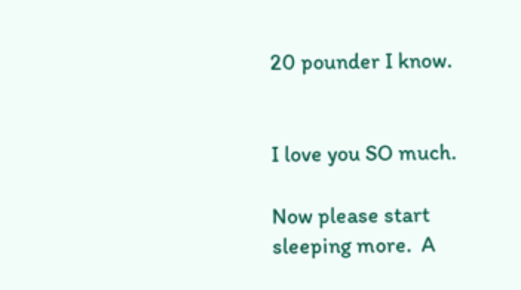20 pounder I know.


I love you SO much.

Now please start sleeping more.  A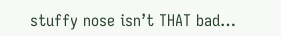stuffy nose isn’t THAT bad…